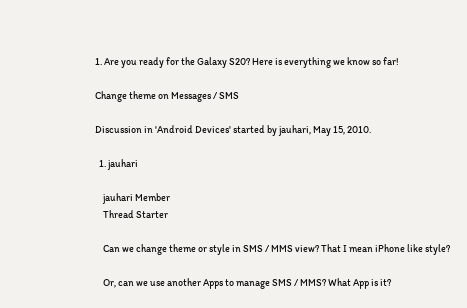1. Are you ready for the Galaxy S20? Here is everything we know so far!

Change theme on Messages / SMS

Discussion in 'Android Devices' started by jauhari, May 15, 2010.

  1. jauhari

    jauhari Member
    Thread Starter

    Can we change theme or style in SMS / MMS view? That I mean iPhone like style?

    Or, can we use another Apps to manage SMS / MMS? What App is it?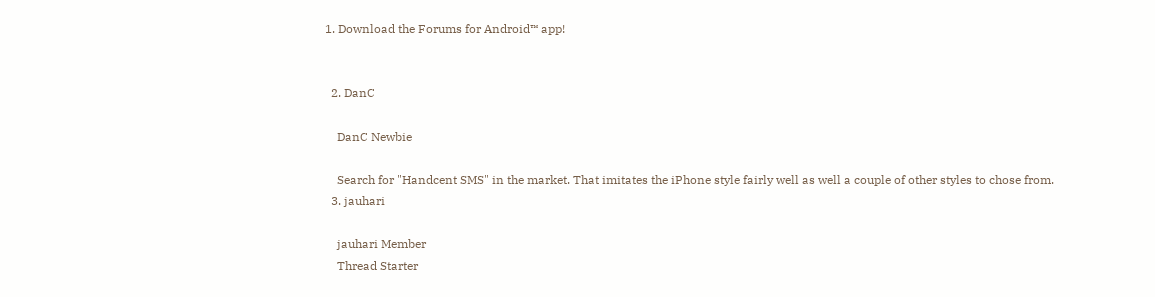1. Download the Forums for Android™ app!


  2. DanC

    DanC Newbie

    Search for "Handcent SMS" in the market. That imitates the iPhone style fairly well as well a couple of other styles to chose from.
  3. jauhari

    jauhari Member
    Thread Starter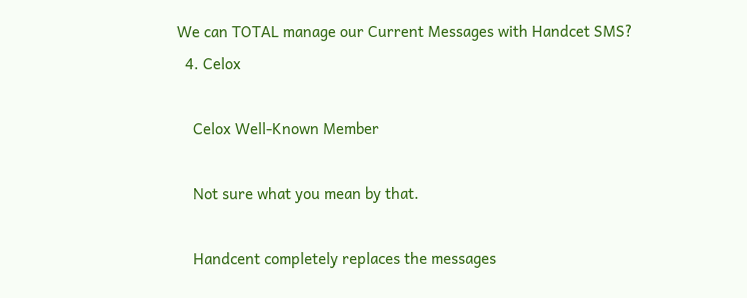We can TOTAL manage our Current Messages with Handcet SMS?
  4. Celox

    Celox Well-Known Member

    Not sure what you mean by that.

    Handcent completely replaces the messages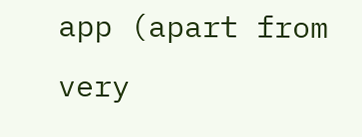app (apart from very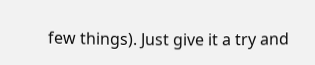few things). Just give it a try and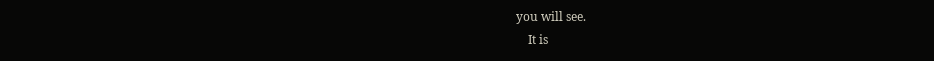you will see.
    It is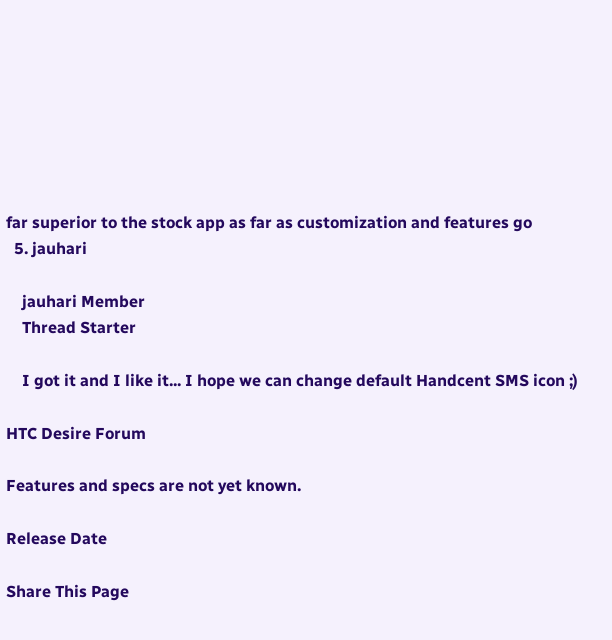far superior to the stock app as far as customization and features go
  5. jauhari

    jauhari Member
    Thread Starter

    I got it and I like it... I hope we can change default Handcent SMS icon ;)

HTC Desire Forum

Features and specs are not yet known.

Release Date

Share This Page